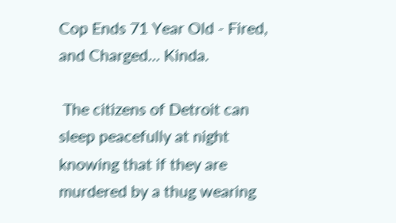Cop Ends 71 Year Old - Fired, and Charged... Kinda.

 The citizens of Detroit can sleep peacefully at night knowing that if they are murdered by a thug wearing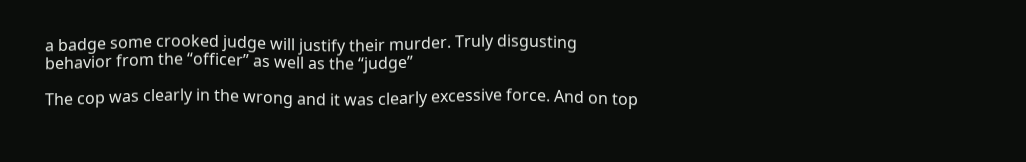a badge some crooked judge will justify their murder. Truly disgusting behavior from the “officer” as well as the “judge”

The cop was clearly in the wrong and it was clearly excessive force. And on top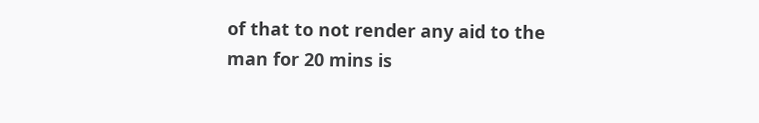of that to not render any aid to the man for 20 mins is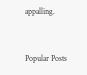appalling.


Popular Posts